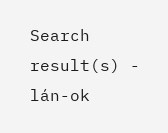Search result(s) - lán-ok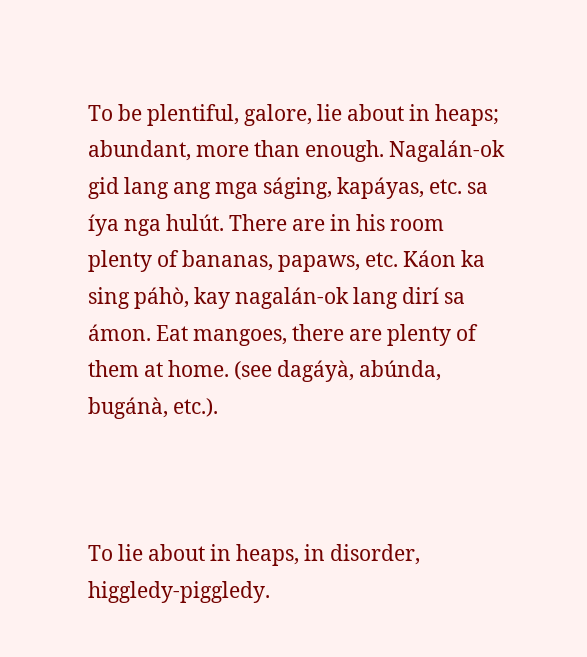To be plentiful, galore, lie about in heaps; abundant, more than enough. Nagalán-ok gid lang ang mga ságing, kapáyas, etc. sa íya nga hulút. There are in his room plenty of bananas, papaws, etc. Káon ka sing páhò, kay nagalán-ok lang dirí sa ámon. Eat mangoes, there are plenty of them at home. (see dagáyà, abúnda, bugánà, etc.).



To lie about in heaps, in disorder, higgledy-piggledy.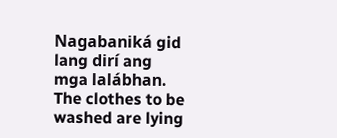Nagabaniká gid lang dirí ang mga lalábhan. The clothes to be washed are lying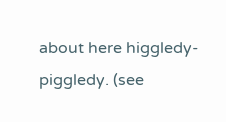about here higgledy-piggledy. (see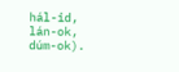hál-id, lán-ok, dúm-ok).